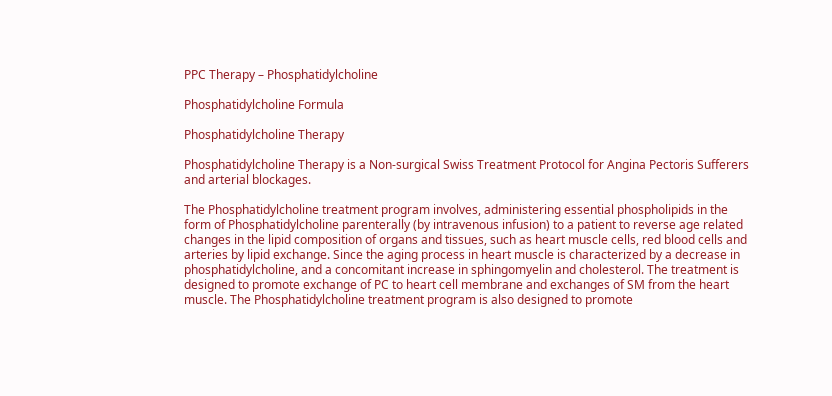PPC Therapy – Phosphatidylcholine

Phosphatidylcholine Formula

Phosphatidylcholine Therapy

Phosphatidylcholine Therapy is a Non-surgical Swiss Treatment Protocol for Angina Pectoris Sufferers and arterial blockages.

The Phosphatidylcholine treatment program involves, administering essential phospholipids in the form of Phosphatidylcholine parenterally (by intravenous infusion) to a patient to reverse age related changes in the lipid composition of organs and tissues, such as heart muscle cells, red blood cells and arteries by lipid exchange. Since the aging process in heart muscle is characterized by a decrease in phosphatidylcholine, and a concomitant increase in sphingomyelin and cholesterol. The treatment is designed to promote exchange of PC to heart cell membrane and exchanges of SM from the heart muscle. The Phosphatidylcholine treatment program is also designed to promote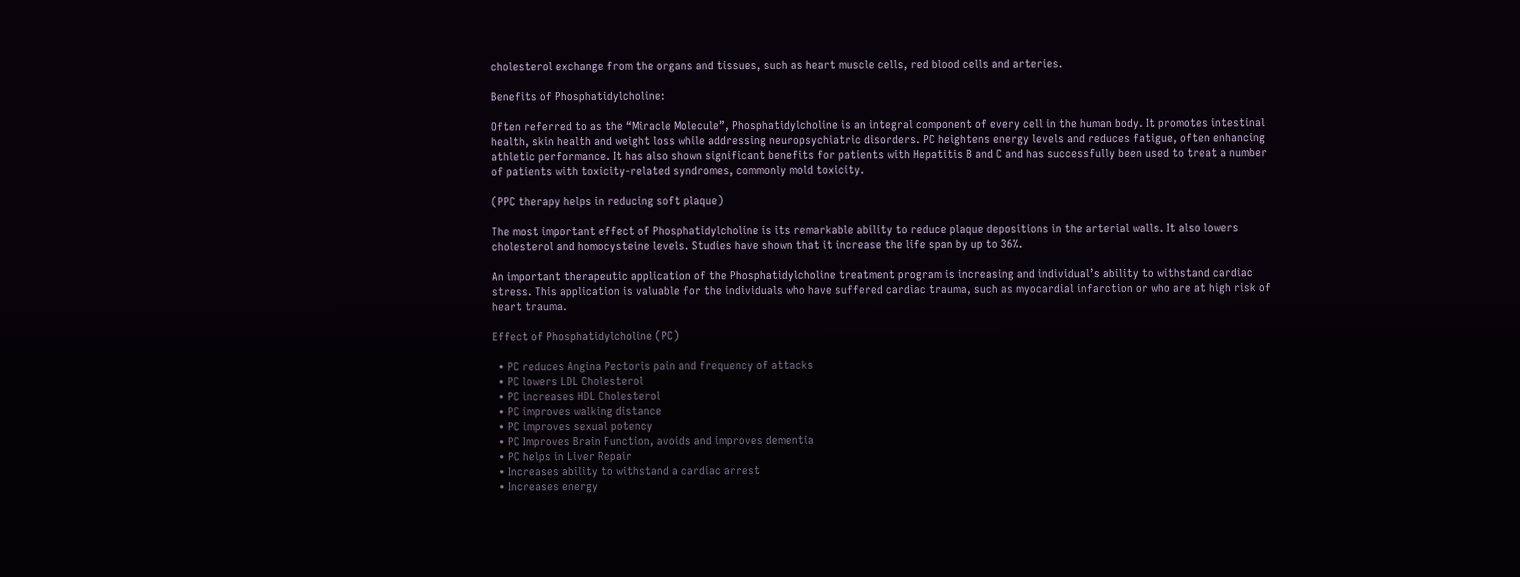cholesterol exchange from the organs and tissues, such as heart muscle cells, red blood cells and arteries.

Benefits of Phosphatidylcholine:

Often referred to as the “Miracle Molecule”, Phosphatidylcholine is an integral component of every cell in the human body. It promotes intestinal health, skin health and weight loss while addressing neuropsychiatric disorders. PC heightens energy levels and reduces fatigue, often enhancing athletic performance. It has also shown significant benefits for patients with Hepatitis B and C and has successfully been used to treat a number of patients with toxicity-related syndromes, commonly mold toxicity.

(PPC therapy helps in reducing soft plaque)

The most important effect of Phosphatidylcholine is its remarkable ability to reduce plaque depositions in the arterial walls. It also lowers cholesterol and homocysteine levels. Studies have shown that it increase the life span by up to 36%.

An important therapeutic application of the Phosphatidylcholine treatment program is increasing and individual’s ability to withstand cardiac stress. This application is valuable for the individuals who have suffered cardiac trauma, such as myocardial infarction or who are at high risk of heart trauma.

Effect of Phosphatidylcholine (PC)

  • PC reduces Angina Pectoris pain and frequency of attacks
  • PC lowers LDL Cholesterol
  • PC increases HDL Cholesterol
  • PC improves walking distance
  • PC improves sexual potency
  • PC Improves Brain Function, avoids and improves dementia
  • PC helps in Liver Repair
  • Increases ability to withstand a cardiac arrest
  • Increases energy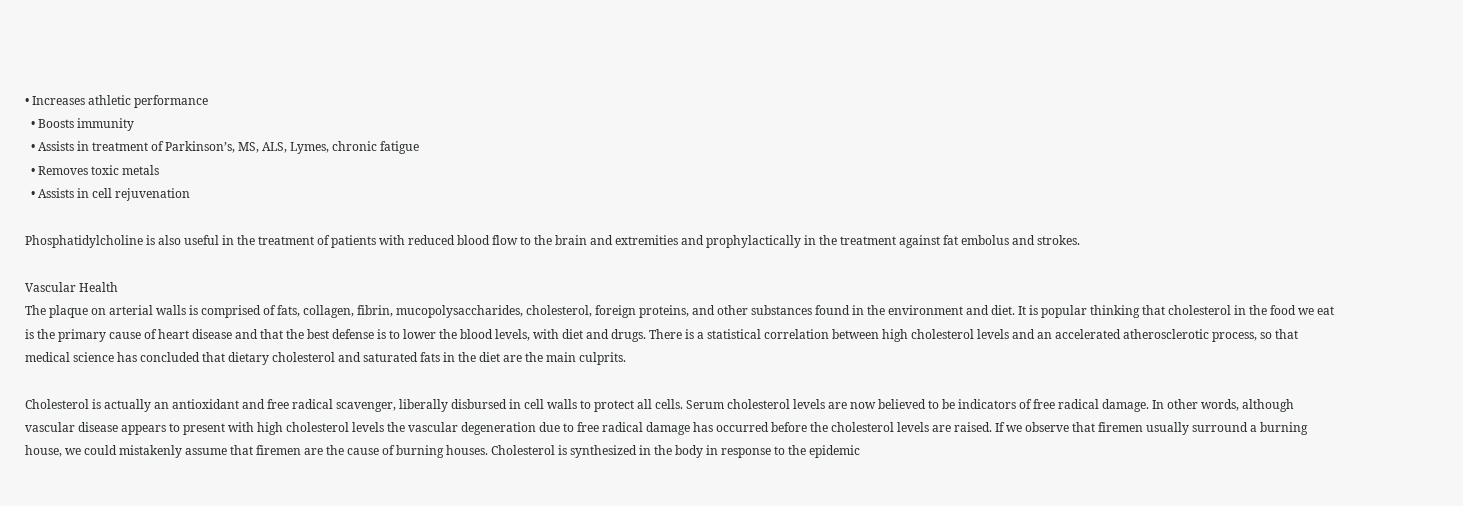• Increases athletic performance
  • Boosts immunity
  • Assists in treatment of Parkinson’s, MS, ALS, Lymes, chronic fatigue
  • Removes toxic metals
  • Assists in cell rejuvenation

Phosphatidylcholine is also useful in the treatment of patients with reduced blood flow to the brain and extremities and prophylactically in the treatment against fat embolus and strokes.

Vascular Health
The plaque on arterial walls is comprised of fats, collagen, fibrin, mucopolysaccharides, cholesterol, foreign proteins, and other substances found in the environment and diet. It is popular thinking that cholesterol in the food we eat is the primary cause of heart disease and that the best defense is to lower the blood levels, with diet and drugs. There is a statistical correlation between high cholesterol levels and an accelerated atherosclerotic process, so that medical science has concluded that dietary cholesterol and saturated fats in the diet are the main culprits.

Cholesterol is actually an antioxidant and free radical scavenger, liberally disbursed in cell walls to protect all cells. Serum cholesterol levels are now believed to be indicators of free radical damage. In other words, although vascular disease appears to present with high cholesterol levels the vascular degeneration due to free radical damage has occurred before the cholesterol levels are raised. If we observe that firemen usually surround a burning house, we could mistakenly assume that firemen are the cause of burning houses. Cholesterol is synthesized in the body in response to the epidemic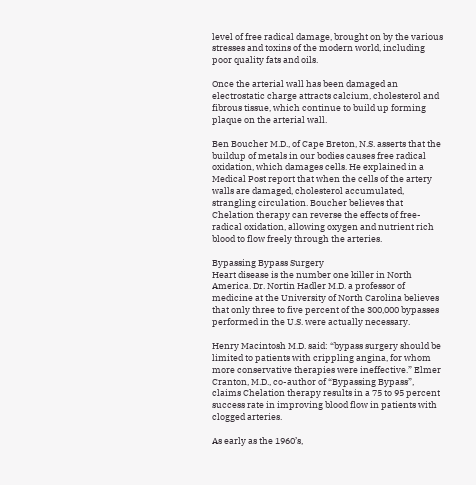level of free radical damage, brought on by the various stresses and toxins of the modern world, including poor quality fats and oils.

Once the arterial wall has been damaged an electrostatic charge attracts calcium, cholesterol and fibrous tissue, which continue to build up forming plaque on the arterial wall.

Ben Boucher M.D., of Cape Breton, N.S. asserts that the buildup of metals in our bodies causes free radical oxidation, which damages cells. He explained in a Medical Post report that when the cells of the artery walls are damaged, cholesterol accumulated, strangling circulation. Boucher believes that Chelation therapy can reverse the effects of free-radical oxidation, allowing oxygen and nutrient rich blood to flow freely through the arteries.

Bypassing Bypass Surgery
Heart disease is the number one killer in North America. Dr. Nortin Hadler M.D. a professor of medicine at the University of North Carolina believes that only three to five percent of the 300,000 bypasses performed in the U.S. were actually necessary.

Henry Macintosh M.D. said: “bypass surgery should be limited to patients with crippling angina, for whom more conservative therapies were ineffective.” Elmer Cranton, M.D., co-author of “Bypassing Bypass”, claims Chelation therapy results in a 75 to 95 percent success rate in improving blood flow in patients with clogged arteries.

As early as the 1960’s,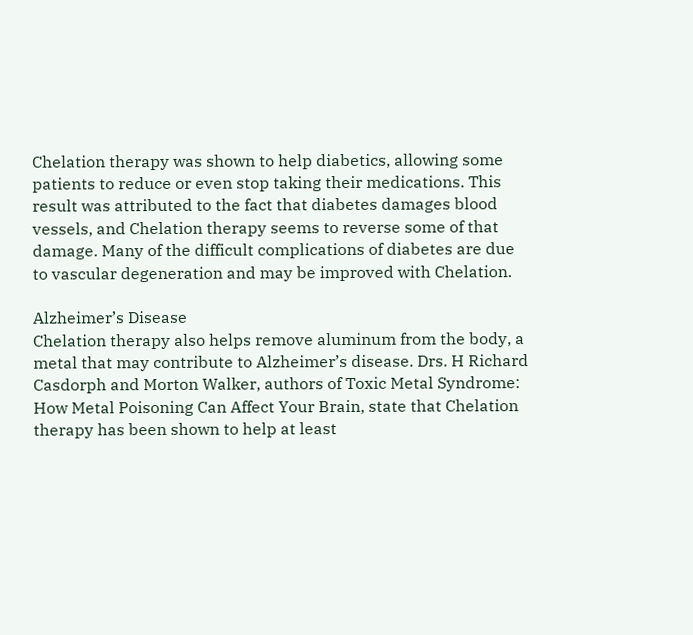Chelation therapy was shown to help diabetics, allowing some patients to reduce or even stop taking their medications. This result was attributed to the fact that diabetes damages blood vessels, and Chelation therapy seems to reverse some of that damage. Many of the difficult complications of diabetes are due to vascular degeneration and may be improved with Chelation.

Alzheimer’s Disease
Chelation therapy also helps remove aluminum from the body, a metal that may contribute to Alzheimer’s disease. Drs. H Richard Casdorph and Morton Walker, authors of Toxic Metal Syndrome: How Metal Poisoning Can Affect Your Brain, state that Chelation therapy has been shown to help at least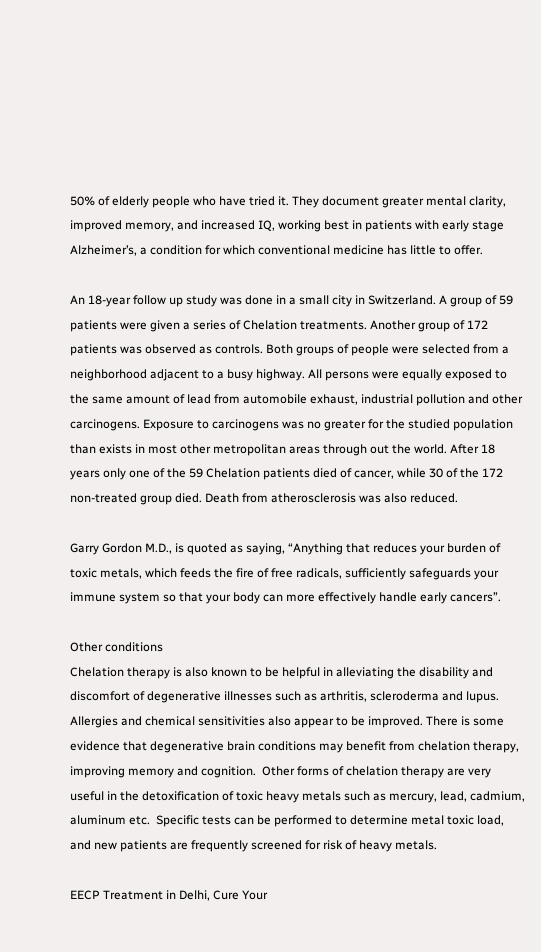50% of elderly people who have tried it. They document greater mental clarity, improved memory, and increased IQ, working best in patients with early stage Alzheimer’s, a condition for which conventional medicine has little to offer.

An 18-year follow up study was done in a small city in Switzerland. A group of 59 patients were given a series of Chelation treatments. Another group of 172 patients was observed as controls. Both groups of people were selected from a neighborhood adjacent to a busy highway. All persons were equally exposed to the same amount of lead from automobile exhaust, industrial pollution and other carcinogens. Exposure to carcinogens was no greater for the studied population than exists in most other metropolitan areas through out the world. After 18 years only one of the 59 Chelation patients died of cancer, while 30 of the 172 non-treated group died. Death from atherosclerosis was also reduced.

Garry Gordon M.D., is quoted as saying, “Anything that reduces your burden of toxic metals, which feeds the fire of free radicals, sufficiently safeguards your immune system so that your body can more effectively handle early cancers”.

Other conditions
Chelation therapy is also known to be helpful in alleviating the disability and discomfort of degenerative illnesses such as arthritis, scleroderma and lupus. Allergies and chemical sensitivities also appear to be improved. There is some evidence that degenerative brain conditions may benefit from chelation therapy, improving memory and cognition.  Other forms of chelation therapy are very useful in the detoxification of toxic heavy metals such as mercury, lead, cadmium, aluminum etc.  Specific tests can be performed to determine metal toxic load, and new patients are frequently screened for risk of heavy metals.

EECP Treatment in Delhi, Cure Your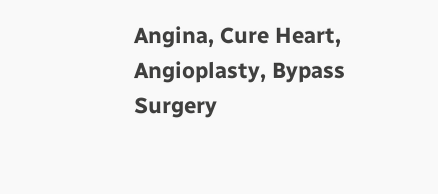Angina, Cure Heart, Angioplasty, Bypass Surgery